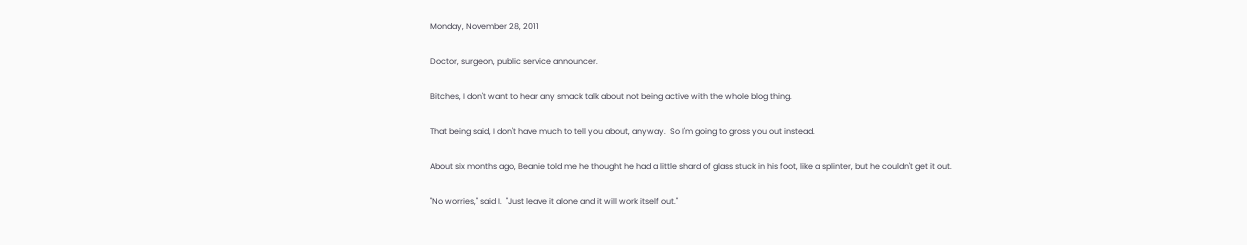Monday, November 28, 2011

Doctor, surgeon, public service announcer.

Bitches, I don't want to hear any smack talk about not being active with the whole blog thing.

That being said, I don't have much to tell you about, anyway.  So I'm going to gross you out instead.

About six months ago, Beanie told me he thought he had a little shard of glass stuck in his foot, like a splinter, but he couldn't get it out.

"No worries," said I.  "Just leave it alone and it will work itself out."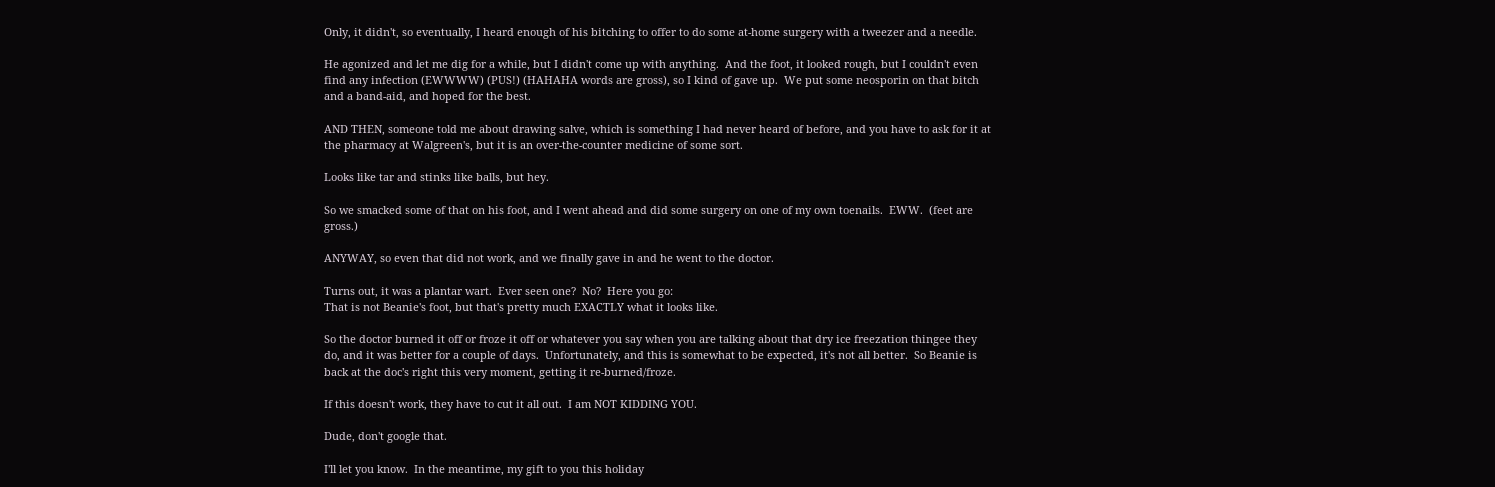Only, it didn't, so eventually, I heard enough of his bitching to offer to do some at-home surgery with a tweezer and a needle.

He agonized and let me dig for a while, but I didn't come up with anything.  And the foot, it looked rough, but I couldn't even find any infection (EWWWW) (PUS!) (HAHAHA words are gross), so I kind of gave up.  We put some neosporin on that bitch and a band-aid, and hoped for the best.

AND THEN, someone told me about drawing salve, which is something I had never heard of before, and you have to ask for it at the pharmacy at Walgreen's, but it is an over-the-counter medicine of some sort.

Looks like tar and stinks like balls, but hey.

So we smacked some of that on his foot, and I went ahead and did some surgery on one of my own toenails.  EWW.  (feet are gross.)

ANYWAY, so even that did not work, and we finally gave in and he went to the doctor.

Turns out, it was a plantar wart.  Ever seen one?  No?  Here you go:
That is not Beanie's foot, but that's pretty much EXACTLY what it looks like.

So the doctor burned it off or froze it off or whatever you say when you are talking about that dry ice freezation thingee they do, and it was better for a couple of days.  Unfortunately, and this is somewhat to be expected, it's not all better.  So Beanie is back at the doc's right this very moment, getting it re-burned/froze.

If this doesn't work, they have to cut it all out.  I am NOT KIDDING YOU.

Dude, don't google that.

I'll let you know.  In the meantime, my gift to you this holiday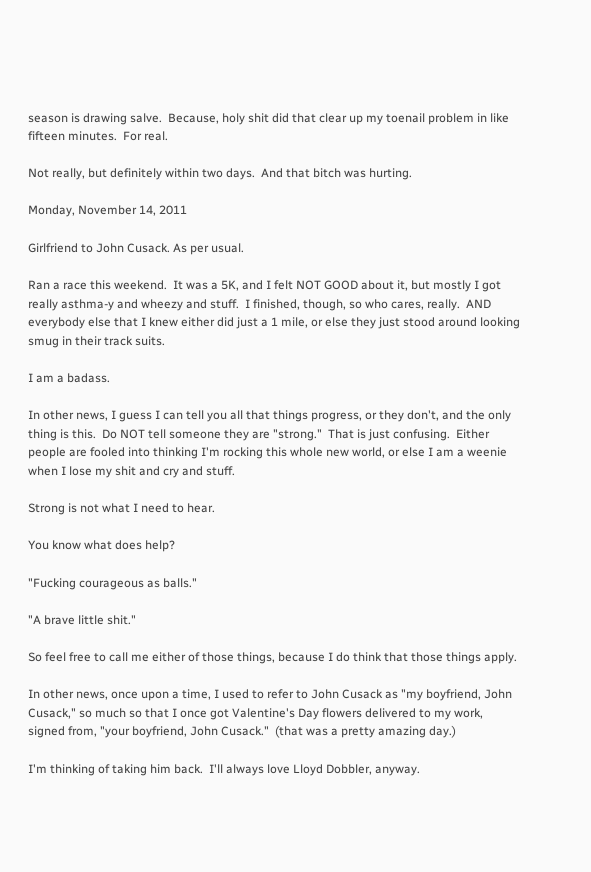season is drawing salve.  Because, holy shit did that clear up my toenail problem in like fifteen minutes.  For real.

Not really, but definitely within two days.  And that bitch was hurting.

Monday, November 14, 2011

Girlfriend to John Cusack. As per usual.

Ran a race this weekend.  It was a 5K, and I felt NOT GOOD about it, but mostly I got really asthma-y and wheezy and stuff.  I finished, though, so who cares, really.  AND everybody else that I knew either did just a 1 mile, or else they just stood around looking smug in their track suits.

I am a badass.

In other news, I guess I can tell you all that things progress, or they don't, and the only thing is this.  Do NOT tell someone they are "strong."  That is just confusing.  Either people are fooled into thinking I'm rocking this whole new world, or else I am a weenie when I lose my shit and cry and stuff.

Strong is not what I need to hear.

You know what does help?

"Fucking courageous as balls."

"A brave little shit."

So feel free to call me either of those things, because I do think that those things apply.

In other news, once upon a time, I used to refer to John Cusack as "my boyfriend, John Cusack," so much so that I once got Valentine's Day flowers delivered to my work, signed from, "your boyfriend, John Cusack."  (that was a pretty amazing day.)

I'm thinking of taking him back.  I'll always love Lloyd Dobbler, anyway.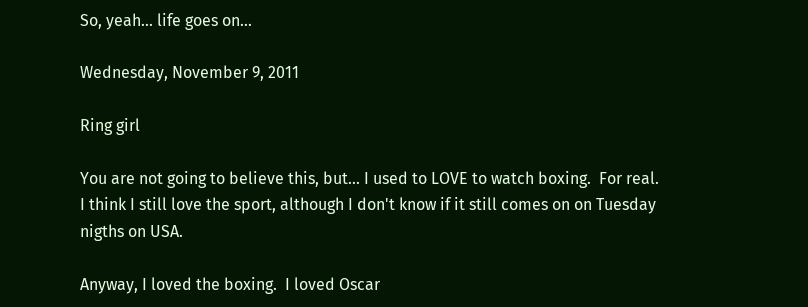So, yeah... life goes on...

Wednesday, November 9, 2011

Ring girl

You are not going to believe this, but... I used to LOVE to watch boxing.  For real.  I think I still love the sport, although I don't know if it still comes on on Tuesday nigths on USA.

Anyway, I loved the boxing.  I loved Oscar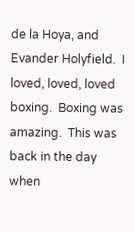de la Hoya, and Evander Holyfield.  I loved, loved, loved boxing.  Boxing was amazing.  This was back in the day when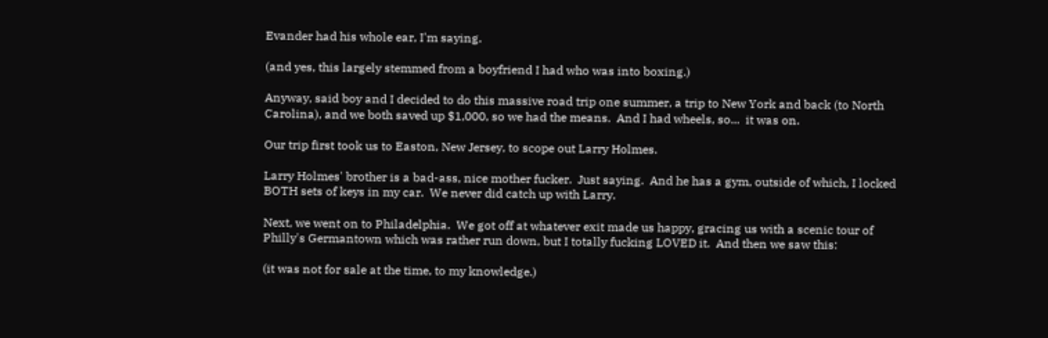Evander had his whole ear, I'm saying.

(and yes, this largely stemmed from a boyfriend I had who was into boxing.)

Anyway, said boy and I decided to do this massive road trip one summer, a trip to New York and back (to North Carolina), and we both saved up $1,000, so we had the means.  And I had wheels, so...  it was on.

Our trip first took us to Easton, New Jersey, to scope out Larry Holmes.

Larry Holmes' brother is a bad-ass, nice mother fucker.  Just saying.  And he has a gym, outside of which, I locked BOTH sets of keys in my car.  We never did catch up with Larry.

Next, we went on to Philadelphia.  We got off at whatever exit made us happy, gracing us with a scenic tour of Philly's Germantown which was rather run down, but I totally fucking LOVED it.  And then we saw this:

(it was not for sale at the time, to my knowledge.)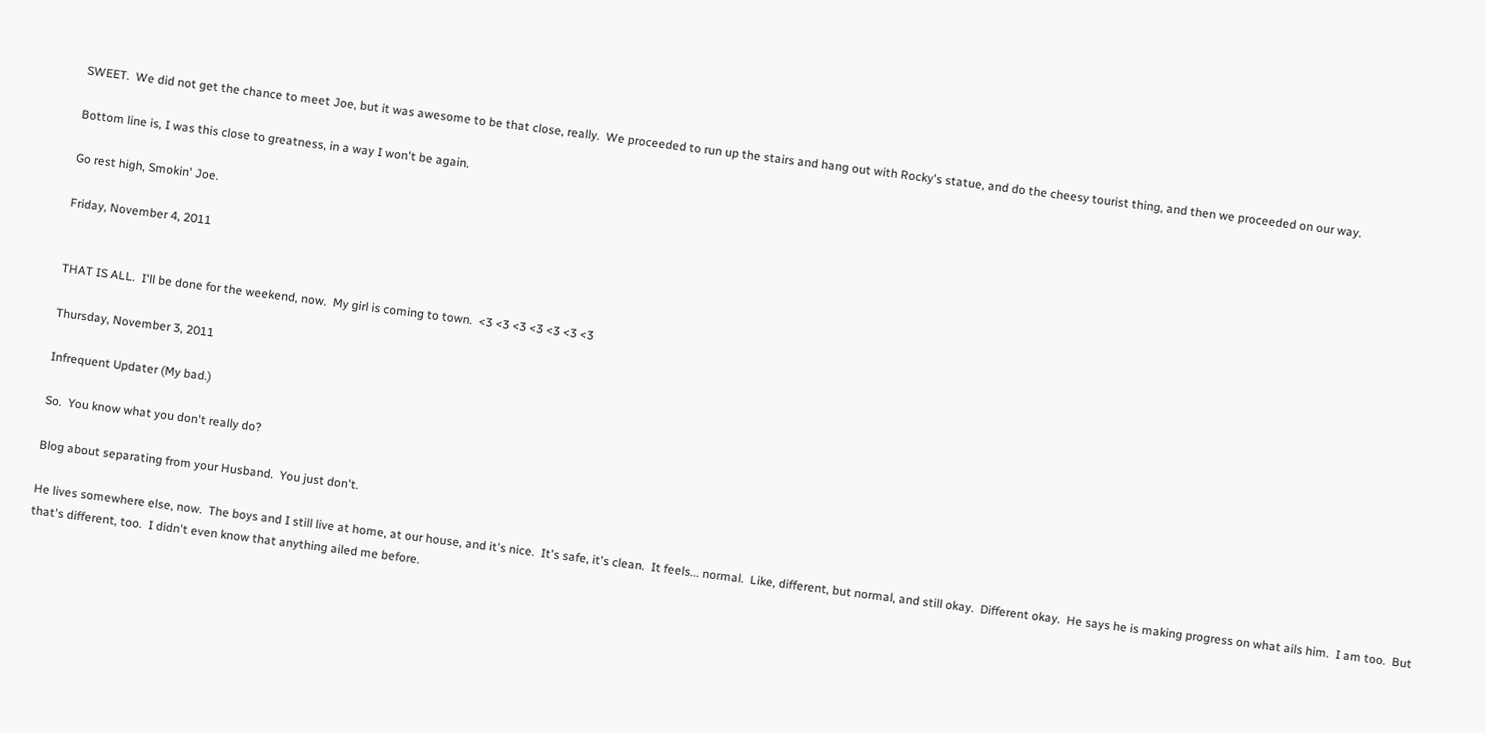SWEET.  We did not get the chance to meet Joe, but it was awesome to be that close, really.  We proceeded to run up the stairs and hang out with Rocky's statue, and do the cheesy tourist thing, and then we proceeded on our way.

Bottom line is, I was this close to greatness, in a way I won't be again.

Go rest high, Smokin' Joe.

Friday, November 4, 2011


THAT IS ALL.  I'll be done for the weekend, now.  My girl is coming to town.  <3 <3 <3 <3 <3 <3 <3

Thursday, November 3, 2011

Infrequent Updater (My bad.)

So.  You know what you don't really do?

Blog about separating from your Husband.  You just don't.

He lives somewhere else, now.  The boys and I still live at home, at our house, and it's nice.  It's safe, it's clean.  It feels... normal.  Like, different, but normal, and still okay.  Different okay.  He says he is making progress on what ails him.  I am too.  But that's different, too.  I didn't even know that anything ailed me before.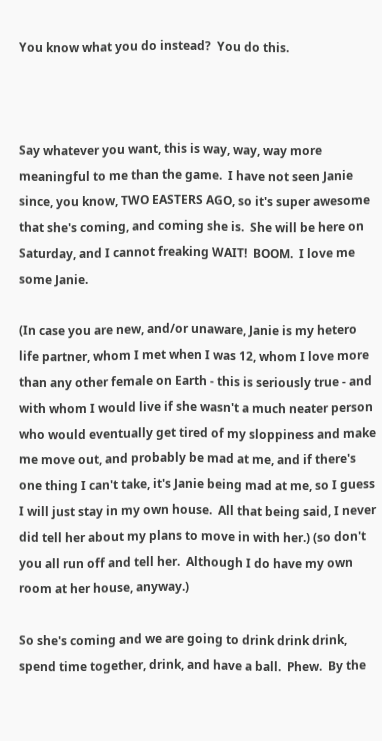You know what you do instead?  You do this.



Say whatever you want, this is way, way, way more meaningful to me than the game.  I have not seen Janie since, you know, TWO EASTERS AGO, so it's super awesome that she's coming, and coming she is.  She will be here on Saturday, and I cannot freaking WAIT!  BOOM.  I love me some Janie.

(In case you are new, and/or unaware, Janie is my hetero life partner, whom I met when I was 12, whom I love more than any other female on Earth - this is seriously true - and with whom I would live if she wasn't a much neater person who would eventually get tired of my sloppiness and make me move out, and probably be mad at me, and if there's one thing I can't take, it's Janie being mad at me, so I guess I will just stay in my own house.  All that being said, I never did tell her about my plans to move in with her.) (so don't you all run off and tell her.  Although I do have my own room at her house, anyway.)

So she's coming and we are going to drink drink drink, spend time together, drink, and have a ball.  Phew.  By the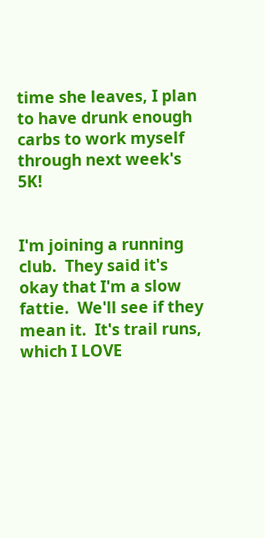time she leaves, I plan to have drunk enough carbs to work myself through next week's 5K!


I'm joining a running club.  They said it's okay that I'm a slow fattie.  We'll see if they mean it.  It's trail runs, which I LOVE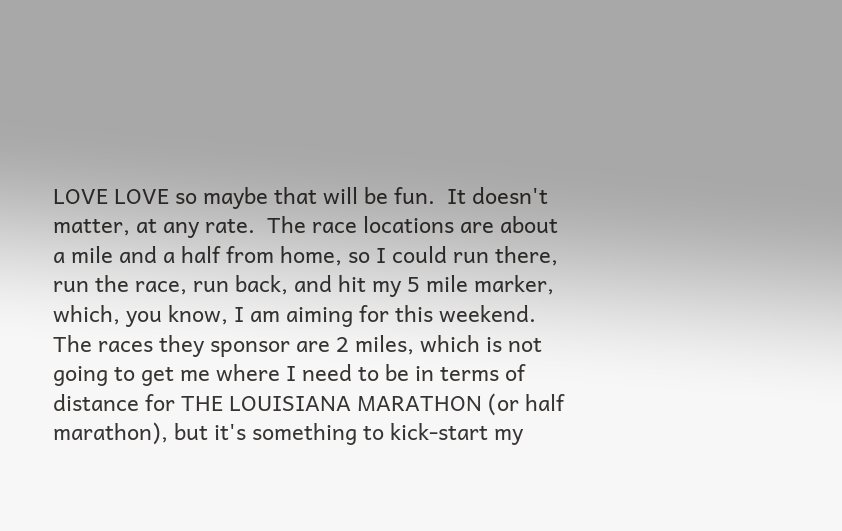LOVE LOVE so maybe that will be fun.  It doesn't matter, at any rate.  The race locations are about a mile and a half from home, so I could run there, run the race, run back, and hit my 5 mile marker, which, you know, I am aiming for this weekend.  The races they sponsor are 2 miles, which is not going to get me where I need to be in terms of distance for THE LOUISIANA MARATHON (or half marathon), but it's something to kick-start my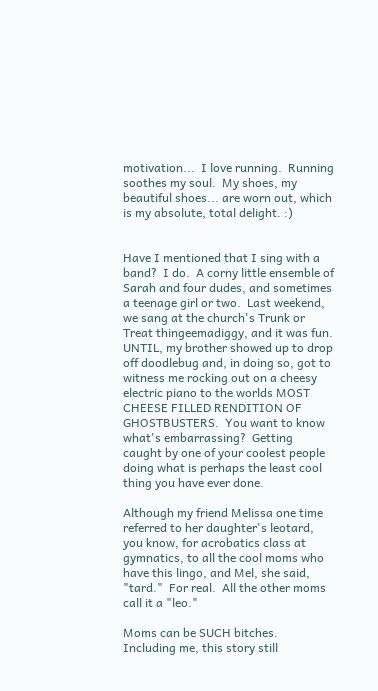motivation...  I love running.  Running soothes my soul.  My shoes, my beautiful shoes... are worn out, which is my absolute, total delight. :)


Have I mentioned that I sing with a band?  I do.  A corny little ensemble of Sarah and four dudes, and sometimes a teenage girl or two.  Last weekend, we sang at the church's Trunk or Treat thingeemadiggy, and it was fun.  UNTIL, my brother showed up to drop off doodlebug and, in doing so, got to witness me rocking out on a cheesy electric piano to the worlds MOST CHEESE FILLED RENDITION OF GHOSTBUSTERS.  You want to know what's embarrassing?  Getting caught by one of your coolest people doing what is perhaps the least cool thing you have ever done.

Although my friend Melissa one time referred to her daughter's leotard, you know, for acrobatics class at gymnatics, to all the cool moms who have this lingo, and Mel, she said, "tard."  For real.  All the other moms call it a "leo."

Moms can be SUCH bitches.  Including me, this story still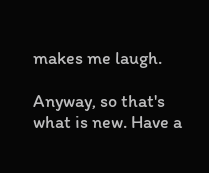makes me laugh.

Anyway, so that's what is new. Have a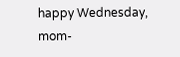happy Wednesday, mom-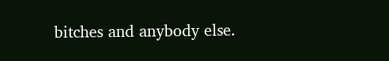bitches and anybody else.